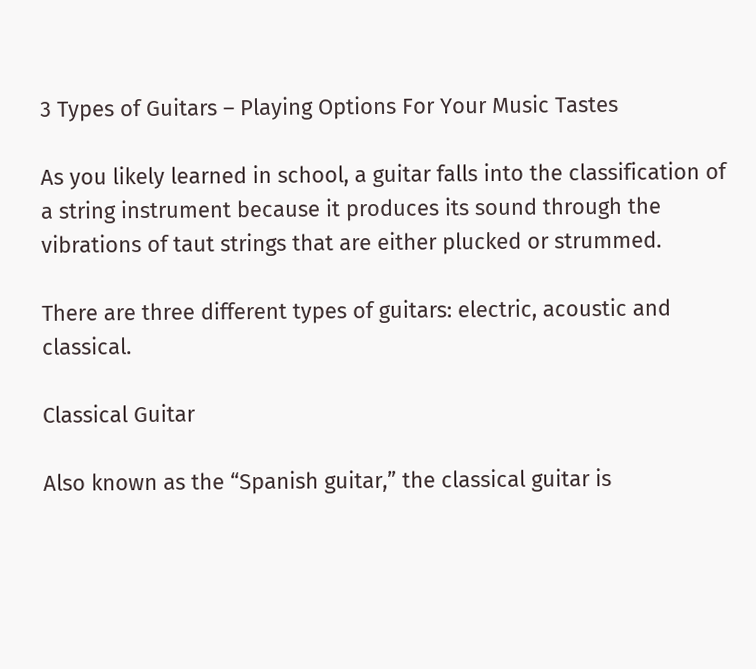3 Types of Guitars – Playing Options For Your Music Tastes

As you likely learned in school, a guitar falls into the classification of a string instrument because it produces its sound through the vibrations of taut strings that are either plucked or strummed.

There are three different types of guitars: electric, acoustic and classical.

Classical Guitar

Also known as the “Spanish guitar,” the classical guitar is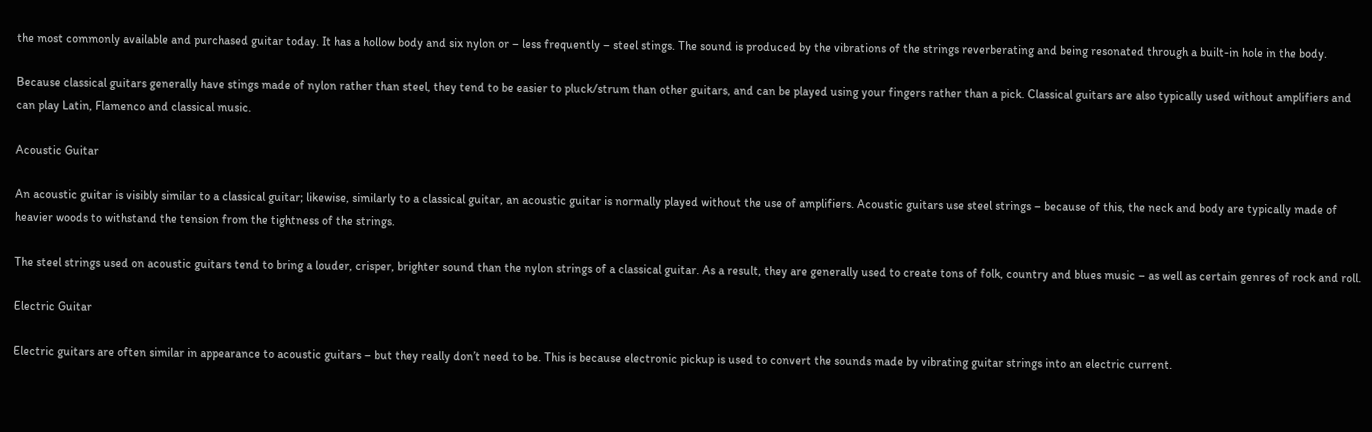the most commonly available and purchased guitar today. It has a hollow body and six nylon or – less frequently – steel stings. The sound is produced by the vibrations of the strings reverberating and being resonated through a built-in hole in the body.

Because classical guitars generally have stings made of nylon rather than steel, they tend to be easier to pluck/strum than other guitars, and can be played using your fingers rather than a pick. Classical guitars are also typically used without amplifiers and can play Latin, Flamenco and classical music.

Acoustic Guitar

An acoustic guitar is visibly similar to a classical guitar; likewise, similarly to a classical guitar, an acoustic guitar is normally played without the use of amplifiers. Acoustic guitars use steel strings – because of this, the neck and body are typically made of heavier woods to withstand the tension from the tightness of the strings.

The steel strings used on acoustic guitars tend to bring a louder, crisper, brighter sound than the nylon strings of a classical guitar. As a result, they are generally used to create tons of folk, country and blues music – as well as certain genres of rock and roll.

Electric Guitar

Electric guitars are often similar in appearance to acoustic guitars – but they really don’t need to be. This is because electronic pickup is used to convert the sounds made by vibrating guitar strings into an electric current.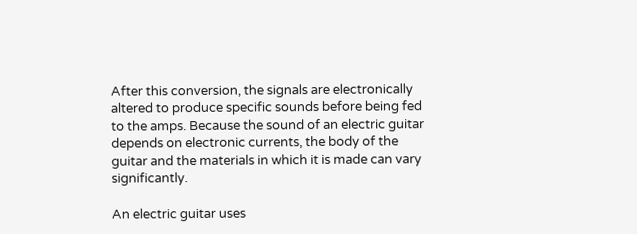After this conversion, the signals are electronically altered to produce specific sounds before being fed to the amps. Because the sound of an electric guitar depends on electronic currents, the body of the guitar and the materials in which it is made can vary significantly.

An electric guitar uses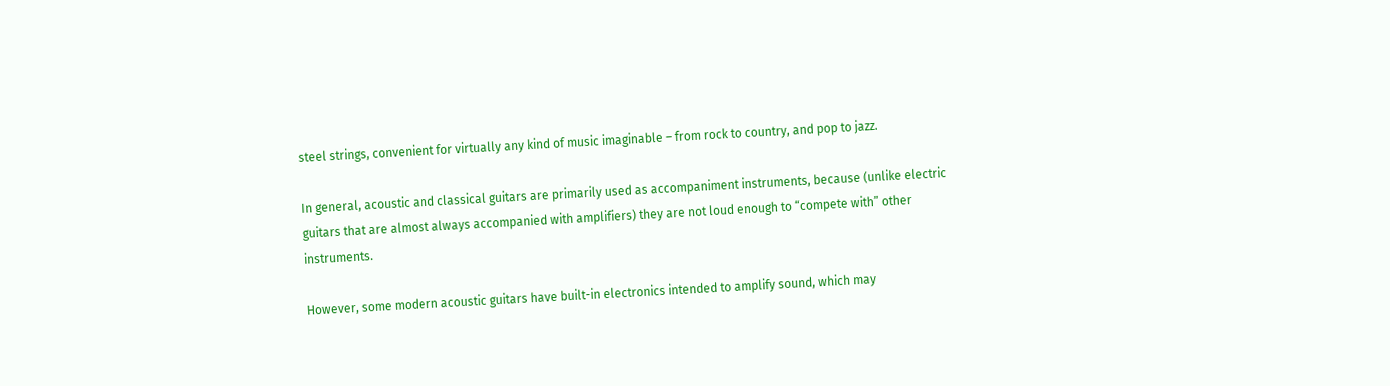steel strings, convenient for virtually any kind of music imaginable – from rock to country, and pop to jazz.

In general, acoustic and classical guitars are primarily used as accompaniment instruments, because (unlike electric guitars that are almost always accompanied with amplifiers) they are not loud enough to “compete with” other instruments.

However, some modern acoustic guitars have built-in electronics intended to amplify sound, which may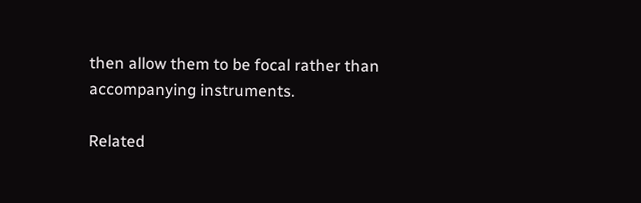then allow them to be focal rather than accompanying instruments.

Related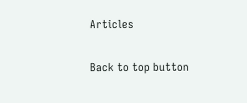Articles

Back to top button